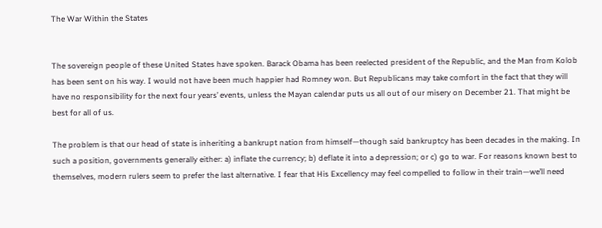The War Within the States


The sovereign people of these United States have spoken. Barack Obama has been reelected president of the Republic, and the Man from Kolob has been sent on his way. I would not have been much happier had Romney won. But Republicans may take comfort in the fact that they will have no responsibility for the next four years’ events, unless the Mayan calendar puts us all out of our misery on December 21. That might be best for all of us.

The problem is that our head of state is inheriting a bankrupt nation from himself—though said bankruptcy has been decades in the making. In such a position, governments generally either: a) inflate the currency; b) deflate it into a depression; or c) go to war. For reasons known best to themselves, modern rulers seem to prefer the last alternative. I fear that His Excellency may feel compelled to follow in their train—we’ll need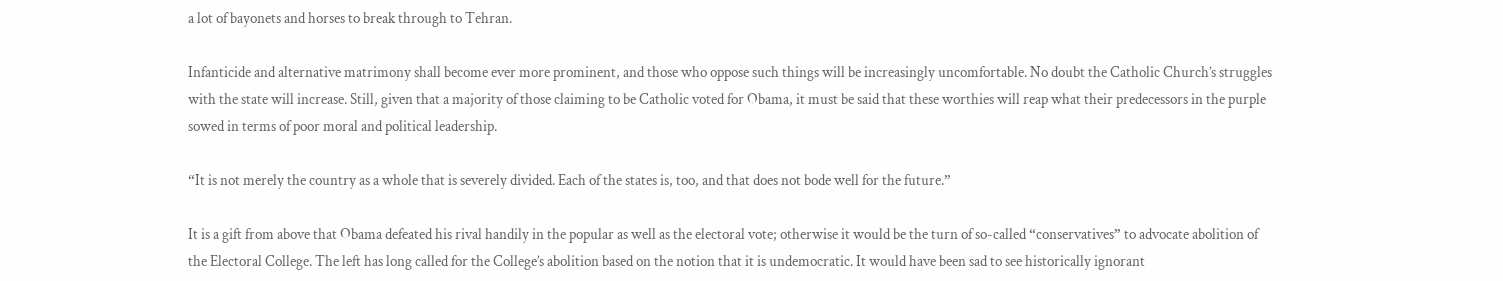a lot of bayonets and horses to break through to Tehran.

Infanticide and alternative matrimony shall become ever more prominent, and those who oppose such things will be increasingly uncomfortable. No doubt the Catholic Church’s struggles with the state will increase. Still, given that a majority of those claiming to be Catholic voted for Obama, it must be said that these worthies will reap what their predecessors in the purple sowed in terms of poor moral and political leadership.

“It is not merely the country as a whole that is severely divided. Each of the states is, too, and that does not bode well for the future.”

It is a gift from above that Obama defeated his rival handily in the popular as well as the electoral vote; otherwise it would be the turn of so-called “conservatives” to advocate abolition of the Electoral College. The left has long called for the College’s abolition based on the notion that it is undemocratic. It would have been sad to see historically ignorant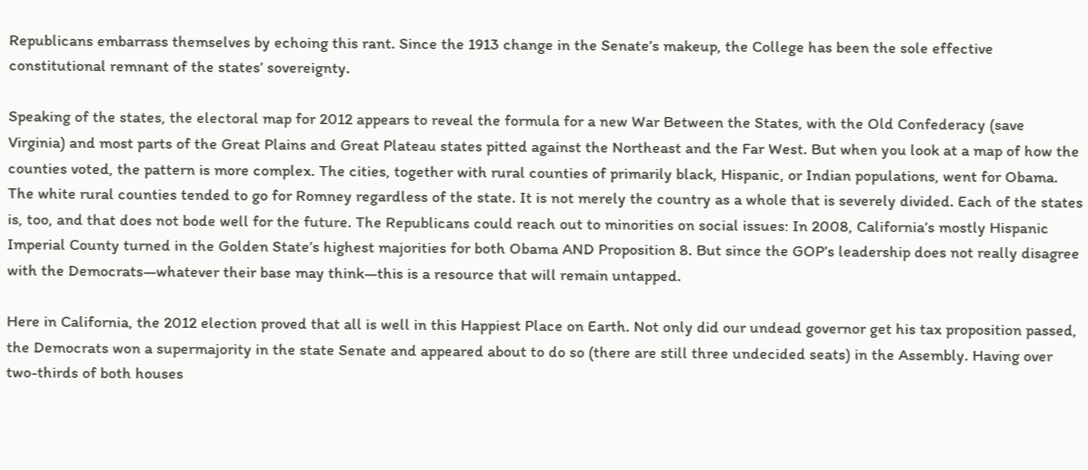Republicans embarrass themselves by echoing this rant. Since the 1913 change in the Senate’s makeup, the College has been the sole effective constitutional remnant of the states’ sovereignty.

Speaking of the states, the electoral map for 2012 appears to reveal the formula for a new War Between the States, with the Old Confederacy (save Virginia) and most parts of the Great Plains and Great Plateau states pitted against the Northeast and the Far West. But when you look at a map of how the counties voted, the pattern is more complex. The cities, together with rural counties of primarily black, Hispanic, or Indian populations, went for Obama. The white rural counties tended to go for Romney regardless of the state. It is not merely the country as a whole that is severely divided. Each of the states is, too, and that does not bode well for the future. The Republicans could reach out to minorities on social issues: In 2008, California’s mostly Hispanic Imperial County turned in the Golden State’s highest majorities for both Obama AND Proposition 8. But since the GOP’s leadership does not really disagree with the Democrats—whatever their base may think—this is a resource that will remain untapped.

Here in California, the 2012 election proved that all is well in this Happiest Place on Earth. Not only did our undead governor get his tax proposition passed, the Democrats won a supermajority in the state Senate and appeared about to do so (there are still three undecided seats) in the Assembly. Having over two-thirds of both houses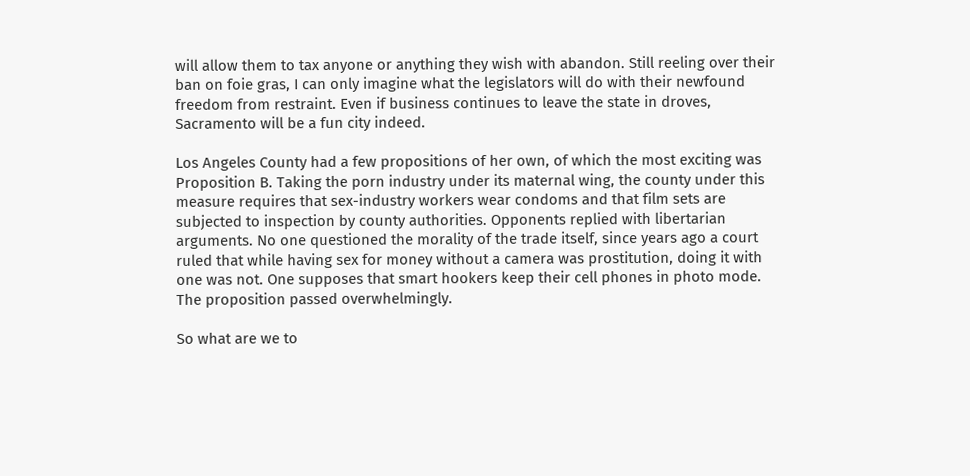will allow them to tax anyone or anything they wish with abandon. Still reeling over their ban on foie gras, I can only imagine what the legislators will do with their newfound freedom from restraint. Even if business continues to leave the state in droves, Sacramento will be a fun city indeed.

Los Angeles County had a few propositions of her own, of which the most exciting was Proposition B. Taking the porn industry under its maternal wing, the county under this measure requires that sex-industry workers wear condoms and that film sets are subjected to inspection by county authorities. Opponents replied with libertarian arguments. No one questioned the morality of the trade itself, since years ago a court ruled that while having sex for money without a camera was prostitution, doing it with one was not. One supposes that smart hookers keep their cell phones in photo mode. The proposition passed overwhelmingly.

So what are we to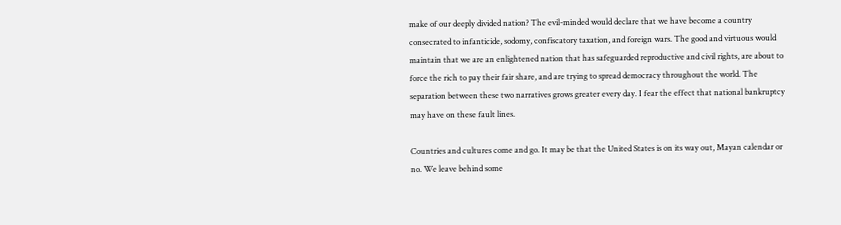make of our deeply divided nation? The evil-minded would declare that we have become a country consecrated to infanticide, sodomy, confiscatory taxation, and foreign wars. The good and virtuous would maintain that we are an enlightened nation that has safeguarded reproductive and civil rights, are about to force the rich to pay their fair share, and are trying to spread democracy throughout the world. The separation between these two narratives grows greater every day. I fear the effect that national bankruptcy may have on these fault lines.

Countries and cultures come and go. It may be that the United States is on its way out, Mayan calendar or no. We leave behind some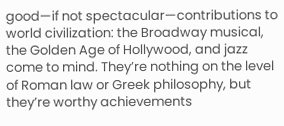good—if not spectacular—contributions to world civilization: the Broadway musical, the Golden Age of Hollywood, and jazz come to mind. They’re nothing on the level of Roman law or Greek philosophy, but they’re worthy achievements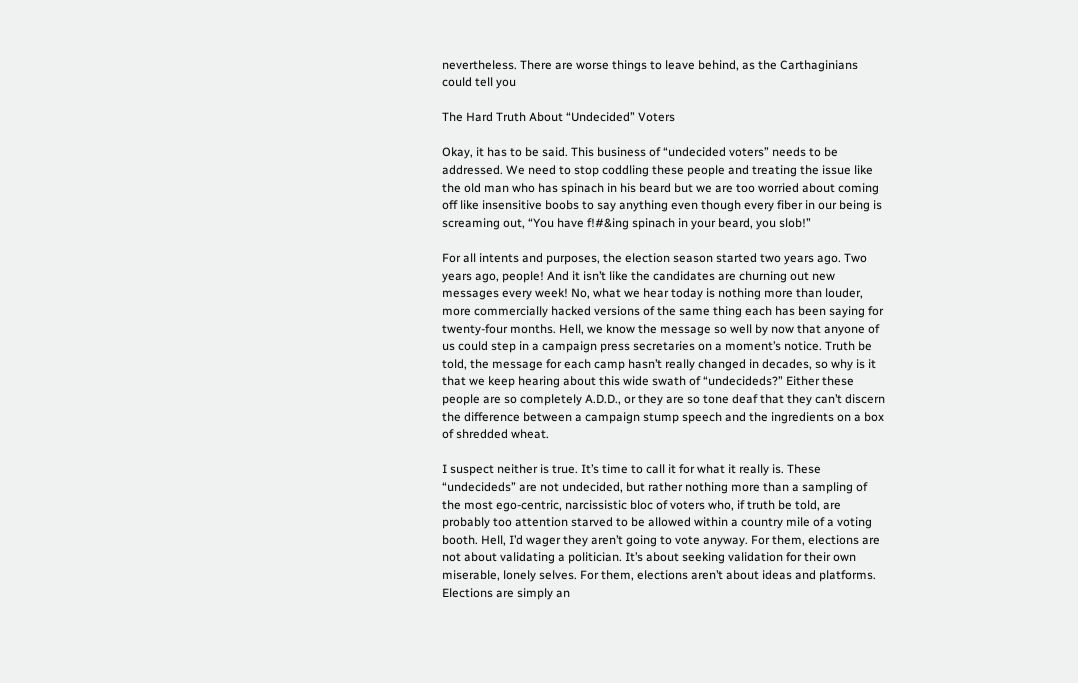nevertheless. There are worse things to leave behind, as the Carthaginians could tell you

The Hard Truth About “Undecided” Voters

Okay, it has to be said. This business of “undecided voters” needs to be addressed. We need to stop coddling these people and treating the issue like the old man who has spinach in his beard but we are too worried about coming off like insensitive boobs to say anything even though every fiber in our being is screaming out, “You have f!#&ing spinach in your beard, you slob!”

For all intents and purposes, the election season started two years ago. Two years ago, people! And it isn’t like the candidates are churning out new messages every week! No, what we hear today is nothing more than louder, more commercially hacked versions of the same thing each has been saying for twenty-four months. Hell, we know the message so well by now that anyone of us could step in a campaign press secretaries on a moment’s notice. Truth be told, the message for each camp hasn’t really changed in decades, so why is it that we keep hearing about this wide swath of “undecideds?” Either these people are so completely A.D.D., or they are so tone deaf that they can’t discern the difference between a campaign stump speech and the ingredients on a box of shredded wheat.

I suspect neither is true. It’s time to call it for what it really is. These “undecideds” are not undecided, but rather nothing more than a sampling of the most ego-centric, narcissistic bloc of voters who, if truth be told, are probably too attention starved to be allowed within a country mile of a voting booth. Hell, I’d wager they aren’t going to vote anyway. For them, elections are not about validating a politician. It’s about seeking validation for their own miserable, lonely selves. For them, elections aren’t about ideas and platforms. Elections are simply an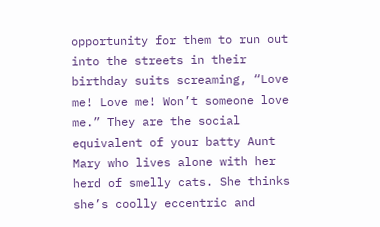opportunity for them to run out into the streets in their birthday suits screaming, “Love me! Love me! Won’t someone love me.” They are the social equivalent of your batty Aunt Mary who lives alone with her herd of smelly cats. She thinks she’s coolly eccentric and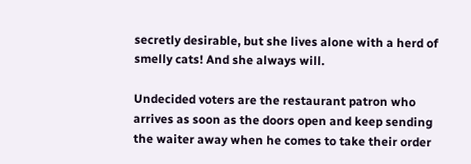secretly desirable, but she lives alone with a herd of smelly cats! And she always will.

Undecided voters are the restaurant patron who arrives as soon as the doors open and keep sending the waiter away when he comes to take their order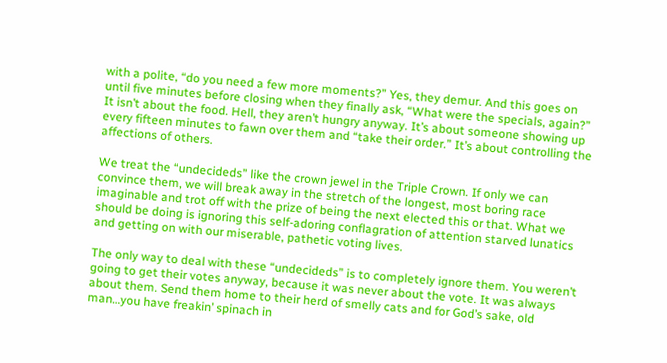with a polite, “do you need a few more moments?” Yes, they demur. And this goes on until five minutes before closing when they finally ask, “What were the specials, again?” It isn’t about the food. Hell, they aren’t hungry anyway. It’s about someone showing up every fifteen minutes to fawn over them and “take their order.” It’s about controlling the affections of others.

We treat the “undecideds” like the crown jewel in the Triple Crown. If only we can convince them, we will break away in the stretch of the longest, most boring race imaginable and trot off with the prize of being the next elected this or that. What we should be doing is ignoring this self-adoring conflagration of attention starved lunatics and getting on with our miserable, pathetic voting lives.

The only way to deal with these “undecideds” is to completely ignore them. You weren’t going to get their votes anyway, because it was never about the vote. It was always about them. Send them home to their herd of smelly cats and for God’s sake, old man…you have freakin’ spinach in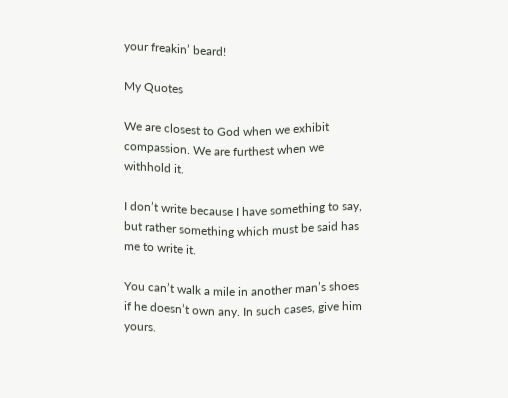your freakin’ beard!

My Quotes

We are closest to God when we exhibit compassion. We are furthest when we withhold it.

I don’t write because I have something to say, but rather something which must be said has me to write it.

You can’t walk a mile in another man’s shoes if he doesn’t own any. In such cases, give him yours.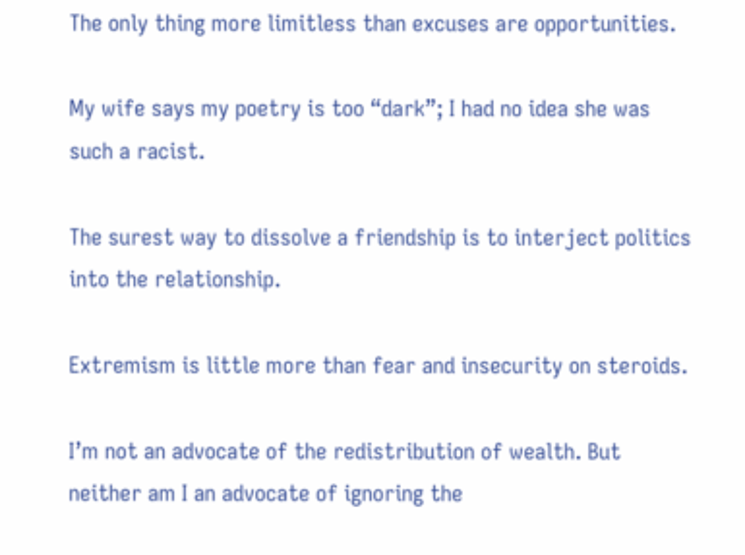The only thing more limitless than excuses are opportunities.

My wife says my poetry is too “dark”; I had no idea she was such a racist.

The surest way to dissolve a friendship is to interject politics into the relationship.

Extremism is little more than fear and insecurity on steroids.

I’m not an advocate of the redistribution of wealth. But neither am I an advocate of ignoring the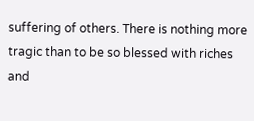suffering of others. There is nothing more tragic than to be so blessed with riches and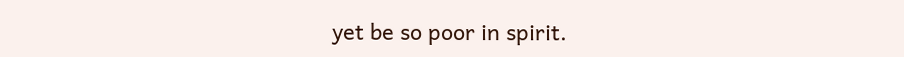yet be so poor in spirit.